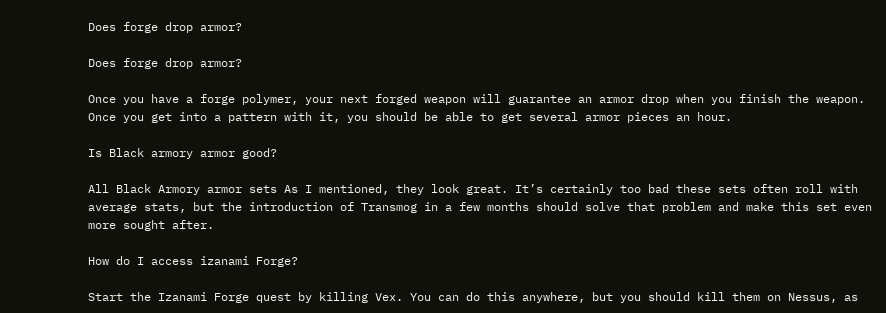Does forge drop armor?

Does forge drop armor?

Once you have a forge polymer, your next forged weapon will guarantee an armor drop when you finish the weapon. Once you get into a pattern with it, you should be able to get several armor pieces an hour.

Is Black armory armor good?

All Black Armory armor sets As I mentioned, they look great. It’s certainly too bad these sets often roll with average stats, but the introduction of Transmog in a few months should solve that problem and make this set even more sought after.

How do I access izanami Forge?

Start the Izanami Forge quest by killing Vex. You can do this anywhere, but you should kill them on Nessus, as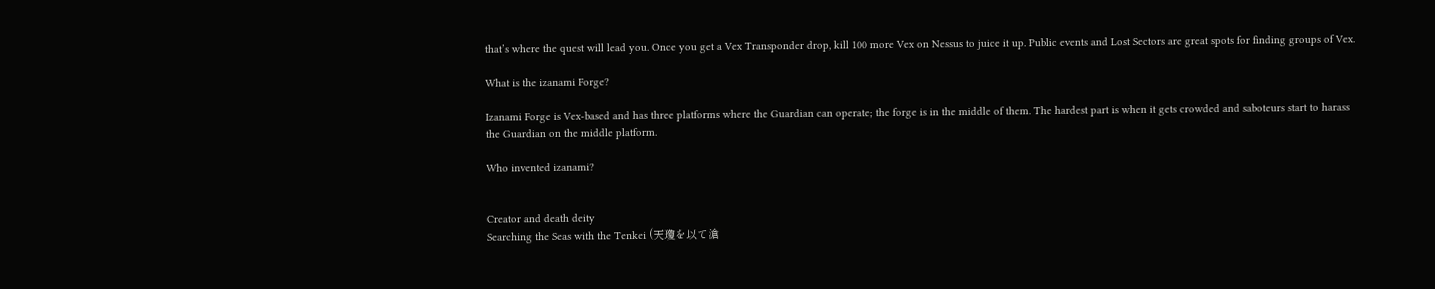that’s where the quest will lead you. Once you get a Vex Transponder drop, kill 100 more Vex on Nessus to juice it up. Public events and Lost Sectors are great spots for finding groups of Vex.

What is the izanami Forge?

Izanami Forge is Vex-based and has three platforms where the Guardian can operate; the forge is in the middle of them. The hardest part is when it gets crowded and saboteurs start to harass the Guardian on the middle platform.

Who invented izanami?


Creator and death deity
Searching the Seas with the Tenkei (天瓊を以て滄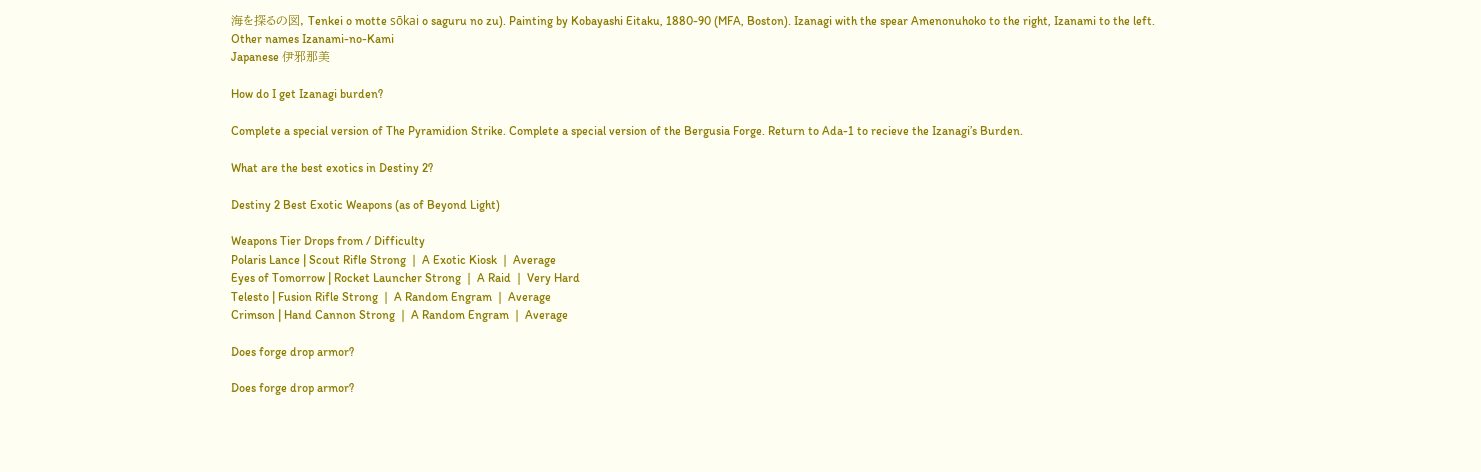海を探るの図, Tenkei o motte sōkai o saguru no zu). Painting by Kobayashi Eitaku, 1880-90 (MFA, Boston). Izanagi with the spear Amenonuhoko to the right, Izanami to the left.
Other names Izanami-no-Kami
Japanese 伊邪那美

How do I get Izanagi burden?

Complete a special version of The Pyramidion Strike. Complete a special version of the Bergusia Forge. Return to Ada-1 to recieve the Izanagi’s Burden.

What are the best exotics in Destiny 2?

Destiny 2 Best Exotic Weapons (as of Beyond Light)

Weapons Tier Drops from / Difficulty
Polaris Lance | Scout Rifle Strong ❘ A Exotic Kiosk ❘ Average
Eyes of Tomorrow | Rocket Launcher Strong ❘ A Raid ❘ Very Hard
Telesto | Fusion Rifle Strong ❘ A Random Engram ❘ Average
Crimson | Hand Cannon Strong ❘ A Random Engram ❘ Average

Does forge drop armor?

Does forge drop armor?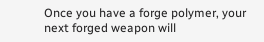Once you have a forge polymer, your next forged weapon will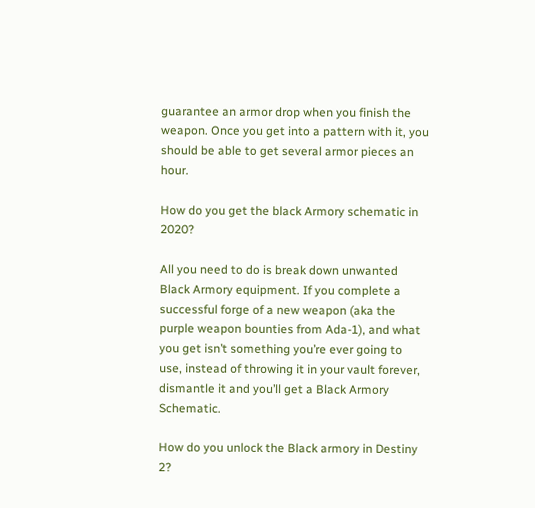guarantee an armor drop when you finish the weapon. Once you get into a pattern with it, you should be able to get several armor pieces an hour.

How do you get the black Armory schematic in 2020?

All you need to do is break down unwanted Black Armory equipment. If you complete a successful forge of a new weapon (aka the purple weapon bounties from Ada-1), and what you get isn’t something you’re ever going to use, instead of throwing it in your vault forever, dismantle it and you’ll get a Black Armory Schematic.

How do you unlock the Black armory in Destiny 2?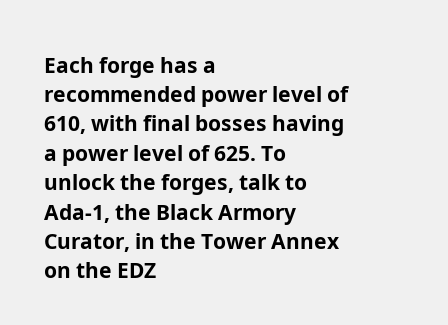Each forge has a recommended power level of 610, with final bosses having a power level of 625. To unlock the forges, talk to Ada-1, the Black Armory Curator, in the Tower Annex on the EDZ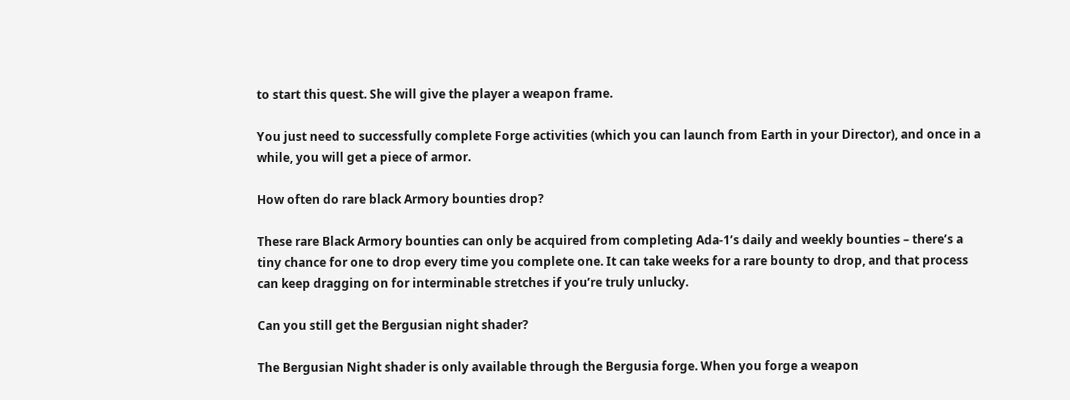to start this quest. She will give the player a weapon frame.

You just need to successfully complete Forge activities (which you can launch from Earth in your Director), and once in a while, you will get a piece of armor.

How often do rare black Armory bounties drop?

These rare Black Armory bounties can only be acquired from completing Ada-1’s daily and weekly bounties – there’s a tiny chance for one to drop every time you complete one. It can take weeks for a rare bounty to drop, and that process can keep dragging on for interminable stretches if you’re truly unlucky.

Can you still get the Bergusian night shader?

The Bergusian Night shader is only available through the Bergusia forge. When you forge a weapon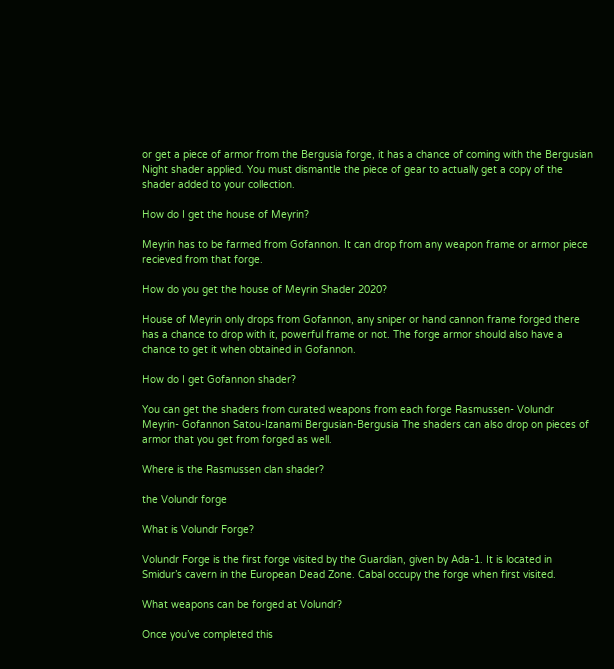or get a piece of armor from the Bergusia forge, it has a chance of coming with the Bergusian Night shader applied. You must dismantle the piece of gear to actually get a copy of the shader added to your collection.

How do I get the house of Meyrin?

Meyrin has to be farmed from Gofannon. It can drop from any weapon frame or armor piece recieved from that forge.

How do you get the house of Meyrin Shader 2020?

House of Meyrin only drops from Gofannon, any sniper or hand cannon frame forged there has a chance to drop with it, powerful frame or not. The forge armor should also have a chance to get it when obtained in Gofannon.

How do I get Gofannon shader?

You can get the shaders from curated weapons from each forge Rasmussen- Volundr Meyrin- Gofannon Satou-Izanami Bergusian-Bergusia The shaders can also drop on pieces of armor that you get from forged as well.

Where is the Rasmussen clan shader?

the Volundr forge

What is Volundr Forge?

Volundr Forge is the first forge visited by the Guardian, given by Ada-1. It is located in Smidur’s cavern in the European Dead Zone. Cabal occupy the forge when first visited.

What weapons can be forged at Volundr?

Once you’ve completed this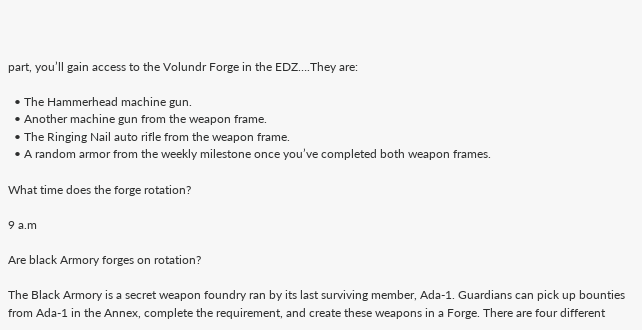part, you’ll gain access to the Volundr Forge in the EDZ….They are:

  • The Hammerhead machine gun.
  • Another machine gun from the weapon frame.
  • The Ringing Nail auto rifle from the weapon frame.
  • A random armor from the weekly milestone once you’ve completed both weapon frames.

What time does the forge rotation?

9 a.m

Are black Armory forges on rotation?

The Black Armory is a secret weapon foundry ran by its last surviving member, Ada-1. Guardians can pick up bounties from Ada-1 in the Annex, complete the requirement, and create these weapons in a Forge. There are four different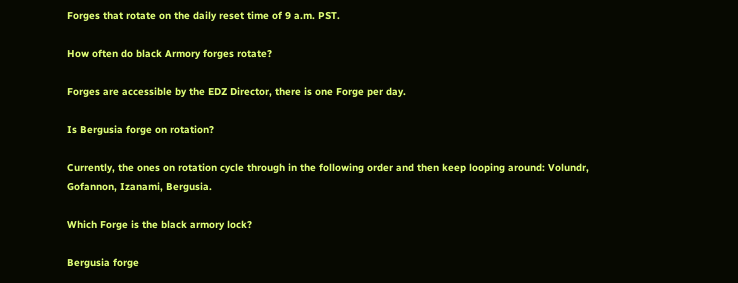Forges that rotate on the daily reset time of 9 a.m. PST.

How often do black Armory forges rotate?

Forges are accessible by the EDZ Director, there is one Forge per day.

Is Bergusia forge on rotation?

Currently, the ones on rotation cycle through in the following order and then keep looping around: Volundr, Gofannon, Izanami, Bergusia.

Which Forge is the black armory lock?

Bergusia forge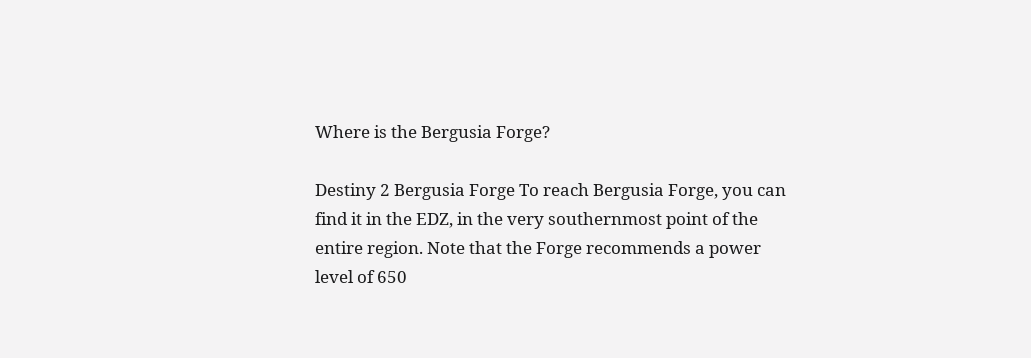Where is the Bergusia Forge?

Destiny 2 Bergusia Forge To reach Bergusia Forge, you can find it in the EDZ, in the very southernmost point of the entire region. Note that the Forge recommends a power level of 650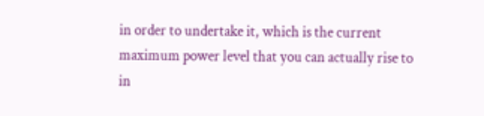in order to undertake it, which is the current maximum power level that you can actually rise to in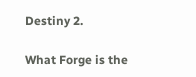Destiny 2.

What Forge is the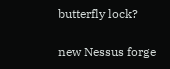butterfly lock?

new Nessus forge